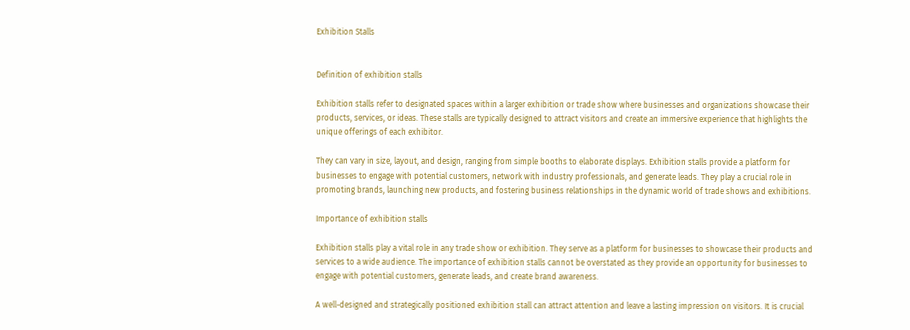Exhibition Stalls


Definition of exhibition stalls

Exhibition stalls refer to designated spaces within a larger exhibition or trade show where businesses and organizations showcase their products, services, or ideas. These stalls are typically designed to attract visitors and create an immersive experience that highlights the unique offerings of each exhibitor.

They can vary in size, layout, and design, ranging from simple booths to elaborate displays. Exhibition stalls provide a platform for businesses to engage with potential customers, network with industry professionals, and generate leads. They play a crucial role in promoting brands, launching new products, and fostering business relationships in the dynamic world of trade shows and exhibitions.

Importance of exhibition stalls

Exhibition stalls play a vital role in any trade show or exhibition. They serve as a platform for businesses to showcase their products and services to a wide audience. The importance of exhibition stalls cannot be overstated as they provide an opportunity for businesses to engage with potential customers, generate leads, and create brand awareness.

A well-designed and strategically positioned exhibition stall can attract attention and leave a lasting impression on visitors. It is crucial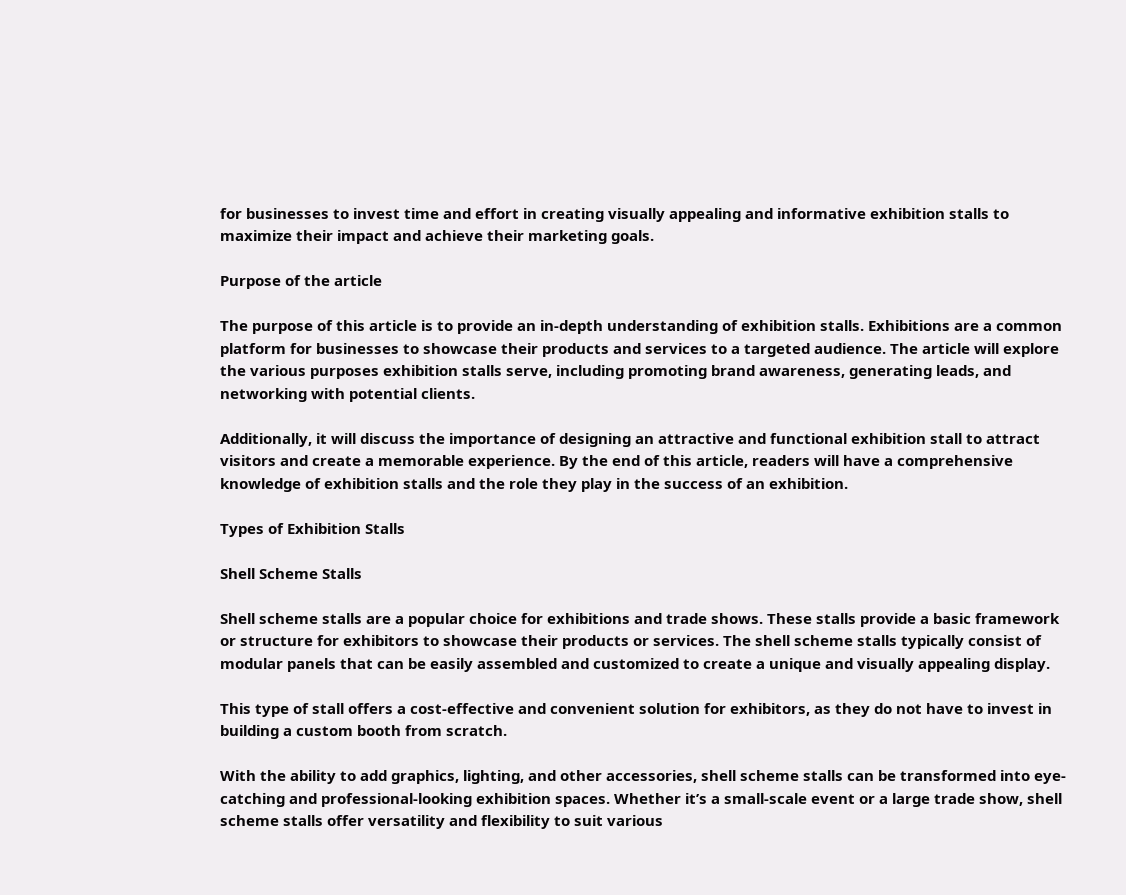for businesses to invest time and effort in creating visually appealing and informative exhibition stalls to maximize their impact and achieve their marketing goals.

Purpose of the article

The purpose of this article is to provide an in-depth understanding of exhibition stalls. Exhibitions are a common platform for businesses to showcase their products and services to a targeted audience. The article will explore the various purposes exhibition stalls serve, including promoting brand awareness, generating leads, and networking with potential clients.

Additionally, it will discuss the importance of designing an attractive and functional exhibition stall to attract visitors and create a memorable experience. By the end of this article, readers will have a comprehensive knowledge of exhibition stalls and the role they play in the success of an exhibition.

Types of Exhibition Stalls

Shell Scheme Stalls

Shell scheme stalls are a popular choice for exhibitions and trade shows. These stalls provide a basic framework or structure for exhibitors to showcase their products or services. The shell scheme stalls typically consist of modular panels that can be easily assembled and customized to create a unique and visually appealing display.

This type of stall offers a cost-effective and convenient solution for exhibitors, as they do not have to invest in building a custom booth from scratch.

With the ability to add graphics, lighting, and other accessories, shell scheme stalls can be transformed into eye-catching and professional-looking exhibition spaces. Whether it’s a small-scale event or a large trade show, shell scheme stalls offer versatility and flexibility to suit various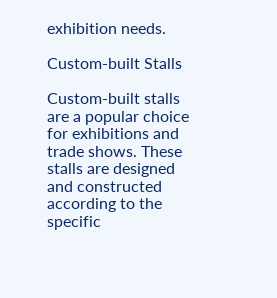exhibition needs.

Custom-built Stalls

Custom-built stalls are a popular choice for exhibitions and trade shows. These stalls are designed and constructed according to the specific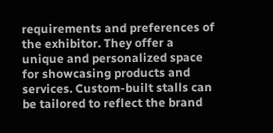requirements and preferences of the exhibitor. They offer a unique and personalized space for showcasing products and services. Custom-built stalls can be tailored to reflect the brand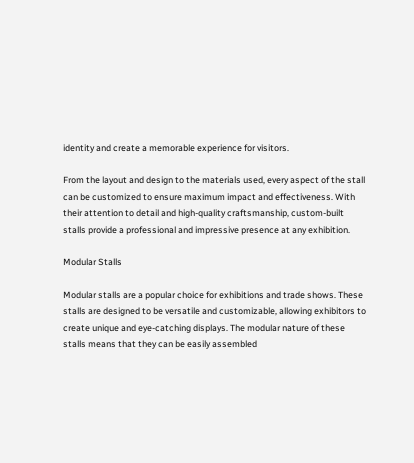identity and create a memorable experience for visitors.

From the layout and design to the materials used, every aspect of the stall can be customized to ensure maximum impact and effectiveness. With their attention to detail and high-quality craftsmanship, custom-built stalls provide a professional and impressive presence at any exhibition.

Modular Stalls

Modular stalls are a popular choice for exhibitions and trade shows. These stalls are designed to be versatile and customizable, allowing exhibitors to create unique and eye-catching displays. The modular nature of these stalls means that they can be easily assembled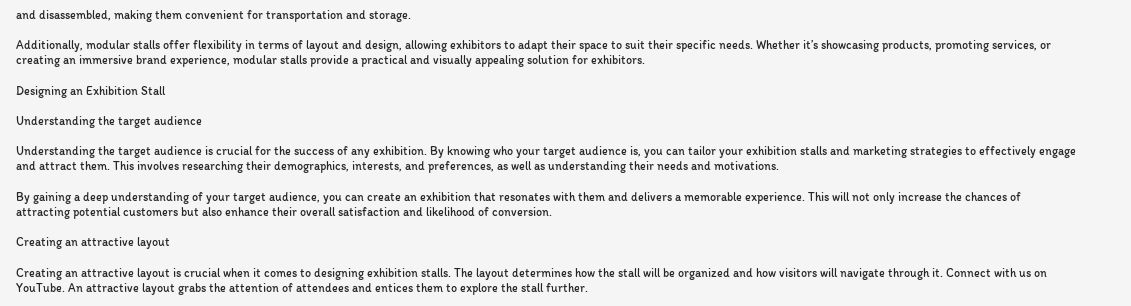and disassembled, making them convenient for transportation and storage.

Additionally, modular stalls offer flexibility in terms of layout and design, allowing exhibitors to adapt their space to suit their specific needs. Whether it’s showcasing products, promoting services, or creating an immersive brand experience, modular stalls provide a practical and visually appealing solution for exhibitors.

Designing an Exhibition Stall

Understanding the target audience

Understanding the target audience is crucial for the success of any exhibition. By knowing who your target audience is, you can tailor your exhibition stalls and marketing strategies to effectively engage and attract them. This involves researching their demographics, interests, and preferences, as well as understanding their needs and motivations.

By gaining a deep understanding of your target audience, you can create an exhibition that resonates with them and delivers a memorable experience. This will not only increase the chances of attracting potential customers but also enhance their overall satisfaction and likelihood of conversion.

Creating an attractive layout

Creating an attractive layout is crucial when it comes to designing exhibition stalls. The layout determines how the stall will be organized and how visitors will navigate through it. Connect with us on YouTube. An attractive layout grabs the attention of attendees and entices them to explore the stall further.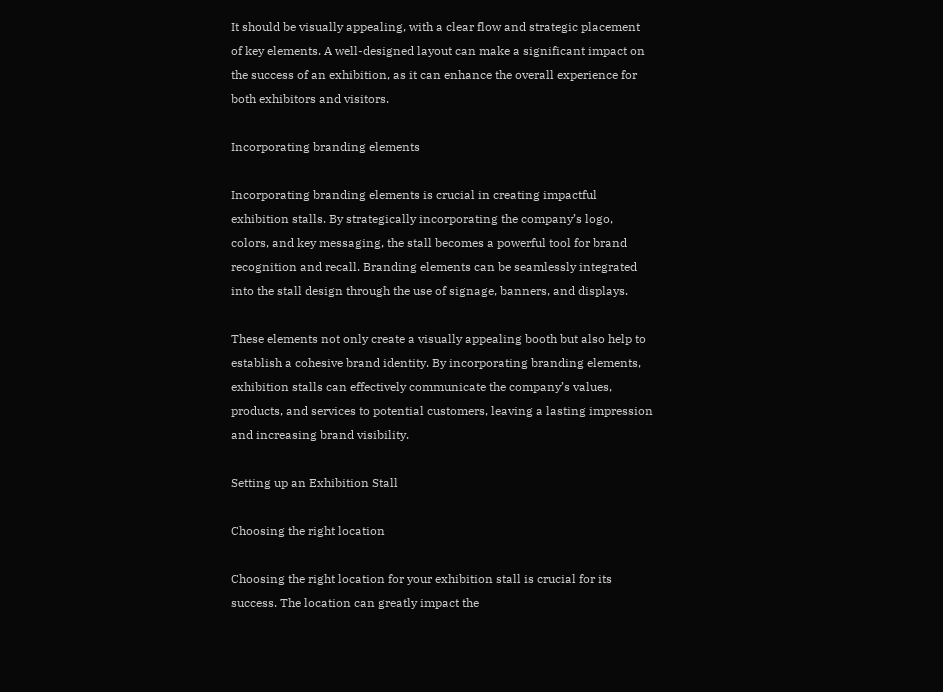It should be visually appealing, with a clear flow and strategic placement of key elements. A well-designed layout can make a significant impact on the success of an exhibition, as it can enhance the overall experience for both exhibitors and visitors.

Incorporating branding elements

Incorporating branding elements is crucial in creating impactful exhibition stalls. By strategically incorporating the company’s logo, colors, and key messaging, the stall becomes a powerful tool for brand recognition and recall. Branding elements can be seamlessly integrated into the stall design through the use of signage, banners, and displays.

These elements not only create a visually appealing booth but also help to establish a cohesive brand identity. By incorporating branding elements, exhibition stalls can effectively communicate the company’s values, products, and services to potential customers, leaving a lasting impression and increasing brand visibility.

Setting up an Exhibition Stall

Choosing the right location

Choosing the right location for your exhibition stall is crucial for its success. The location can greatly impact the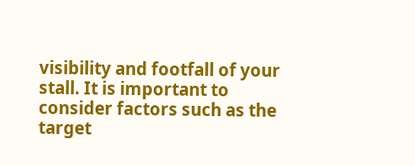visibility and footfall of your stall. It is important to consider factors such as the target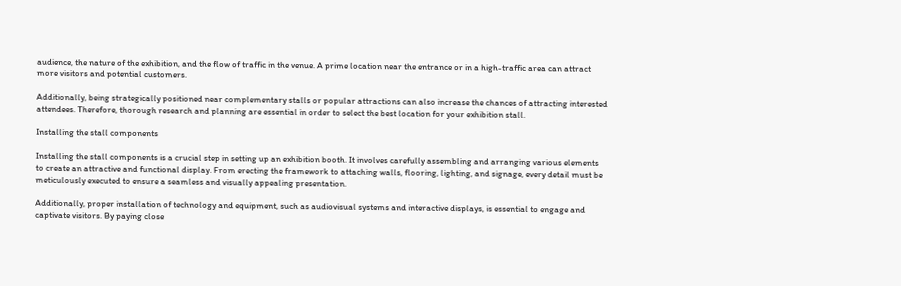audience, the nature of the exhibition, and the flow of traffic in the venue. A prime location near the entrance or in a high-traffic area can attract more visitors and potential customers.

Additionally, being strategically positioned near complementary stalls or popular attractions can also increase the chances of attracting interested attendees. Therefore, thorough research and planning are essential in order to select the best location for your exhibition stall.

Installing the stall components

Installing the stall components is a crucial step in setting up an exhibition booth. It involves carefully assembling and arranging various elements to create an attractive and functional display. From erecting the framework to attaching walls, flooring, lighting, and signage, every detail must be meticulously executed to ensure a seamless and visually appealing presentation.

Additionally, proper installation of technology and equipment, such as audiovisual systems and interactive displays, is essential to engage and captivate visitors. By paying close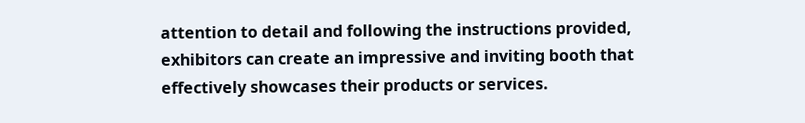attention to detail and following the instructions provided, exhibitors can create an impressive and inviting booth that effectively showcases their products or services.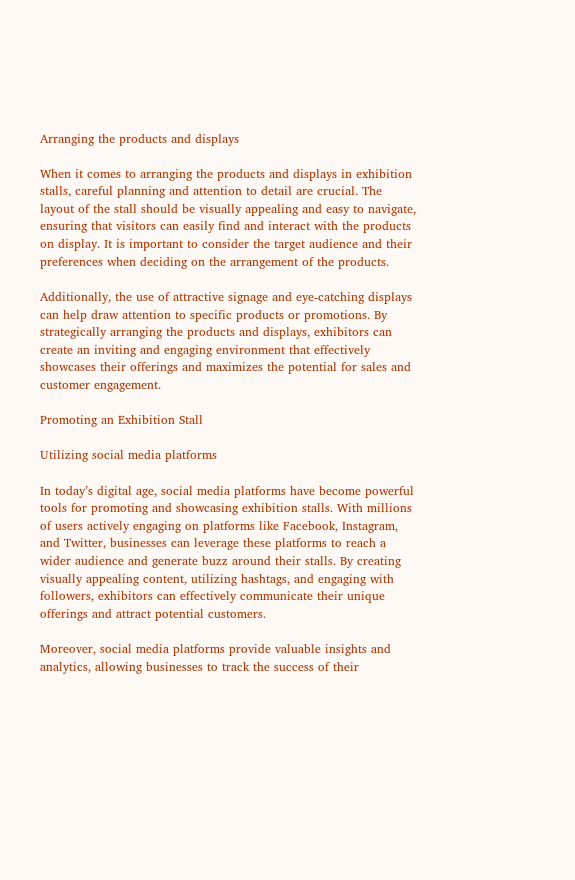Arranging the products and displays

When it comes to arranging the products and displays in exhibition stalls, careful planning and attention to detail are crucial. The layout of the stall should be visually appealing and easy to navigate, ensuring that visitors can easily find and interact with the products on display. It is important to consider the target audience and their preferences when deciding on the arrangement of the products.

Additionally, the use of attractive signage and eye-catching displays can help draw attention to specific products or promotions. By strategically arranging the products and displays, exhibitors can create an inviting and engaging environment that effectively showcases their offerings and maximizes the potential for sales and customer engagement.

Promoting an Exhibition Stall

Utilizing social media platforms

In today’s digital age, social media platforms have become powerful tools for promoting and showcasing exhibition stalls. With millions of users actively engaging on platforms like Facebook, Instagram, and Twitter, businesses can leverage these platforms to reach a wider audience and generate buzz around their stalls. By creating visually appealing content, utilizing hashtags, and engaging with followers, exhibitors can effectively communicate their unique offerings and attract potential customers.

Moreover, social media platforms provide valuable insights and analytics, allowing businesses to track the success of their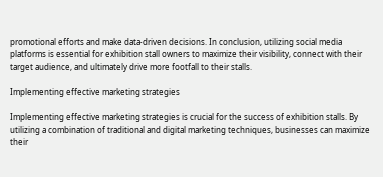promotional efforts and make data-driven decisions. In conclusion, utilizing social media platforms is essential for exhibition stall owners to maximize their visibility, connect with their target audience, and ultimately drive more footfall to their stalls.

Implementing effective marketing strategies

Implementing effective marketing strategies is crucial for the success of exhibition stalls. By utilizing a combination of traditional and digital marketing techniques, businesses can maximize their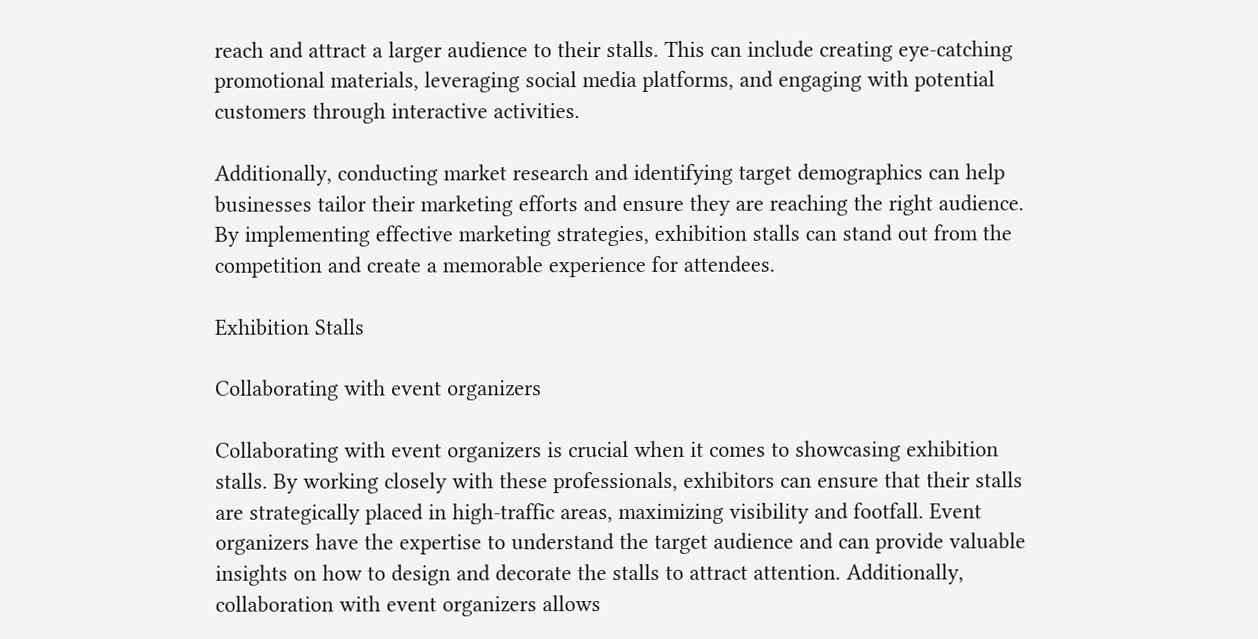reach and attract a larger audience to their stalls. This can include creating eye-catching promotional materials, leveraging social media platforms, and engaging with potential customers through interactive activities.

Additionally, conducting market research and identifying target demographics can help businesses tailor their marketing efforts and ensure they are reaching the right audience. By implementing effective marketing strategies, exhibition stalls can stand out from the competition and create a memorable experience for attendees.

Exhibition Stalls

Collaborating with event organizers

Collaborating with event organizers is crucial when it comes to showcasing exhibition stalls. By working closely with these professionals, exhibitors can ensure that their stalls are strategically placed in high-traffic areas, maximizing visibility and footfall. Event organizers have the expertise to understand the target audience and can provide valuable insights on how to design and decorate the stalls to attract attention. Additionally, collaboration with event organizers allows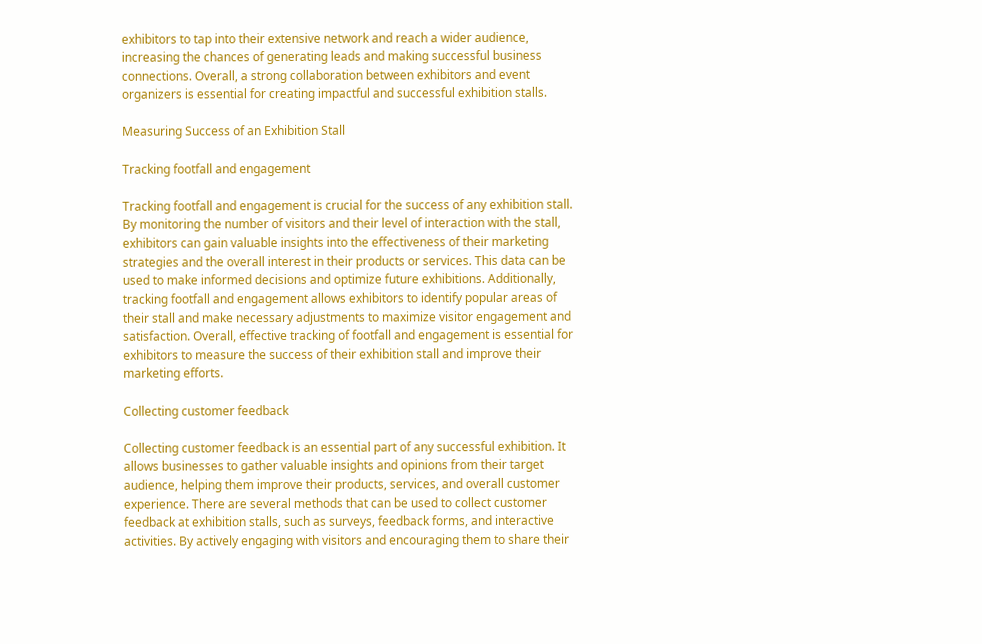exhibitors to tap into their extensive network and reach a wider audience, increasing the chances of generating leads and making successful business connections. Overall, a strong collaboration between exhibitors and event organizers is essential for creating impactful and successful exhibition stalls.

Measuring Success of an Exhibition Stall

Tracking footfall and engagement

Tracking footfall and engagement is crucial for the success of any exhibition stall. By monitoring the number of visitors and their level of interaction with the stall, exhibitors can gain valuable insights into the effectiveness of their marketing strategies and the overall interest in their products or services. This data can be used to make informed decisions and optimize future exhibitions. Additionally, tracking footfall and engagement allows exhibitors to identify popular areas of their stall and make necessary adjustments to maximize visitor engagement and satisfaction. Overall, effective tracking of footfall and engagement is essential for exhibitors to measure the success of their exhibition stall and improve their marketing efforts.

Collecting customer feedback

Collecting customer feedback is an essential part of any successful exhibition. It allows businesses to gather valuable insights and opinions from their target audience, helping them improve their products, services, and overall customer experience. There are several methods that can be used to collect customer feedback at exhibition stalls, such as surveys, feedback forms, and interactive activities. By actively engaging with visitors and encouraging them to share their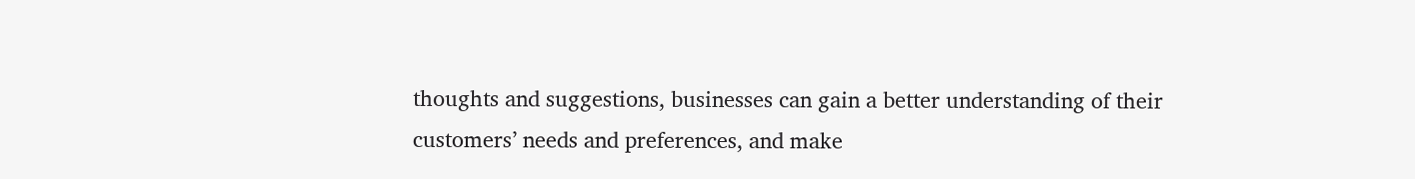thoughts and suggestions, businesses can gain a better understanding of their customers’ needs and preferences, and make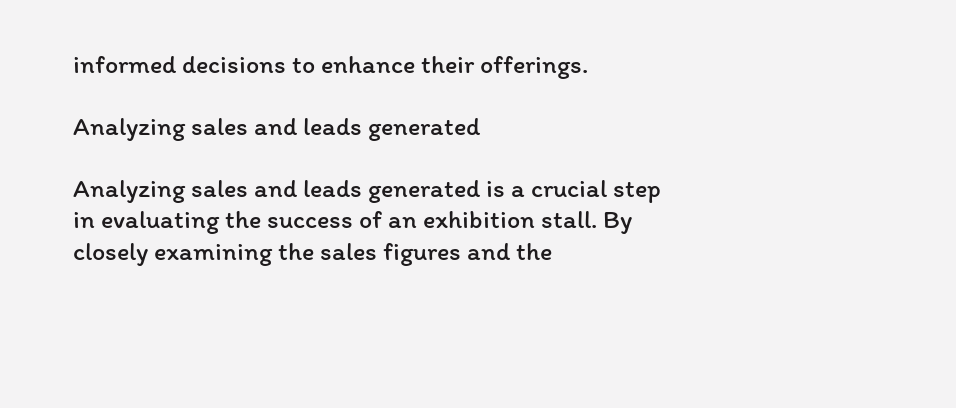informed decisions to enhance their offerings.

Analyzing sales and leads generated

Analyzing sales and leads generated is a crucial step in evaluating the success of an exhibition stall. By closely examining the sales figures and the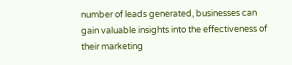number of leads generated, businesses can gain valuable insights into the effectiveness of their marketing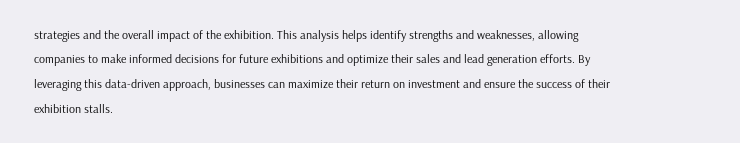strategies and the overall impact of the exhibition. This analysis helps identify strengths and weaknesses, allowing companies to make informed decisions for future exhibitions and optimize their sales and lead generation efforts. By leveraging this data-driven approach, businesses can maximize their return on investment and ensure the success of their exhibition stalls.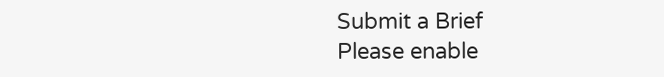Submit a Brief
Please enable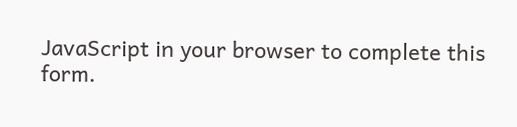JavaScript in your browser to complete this form.